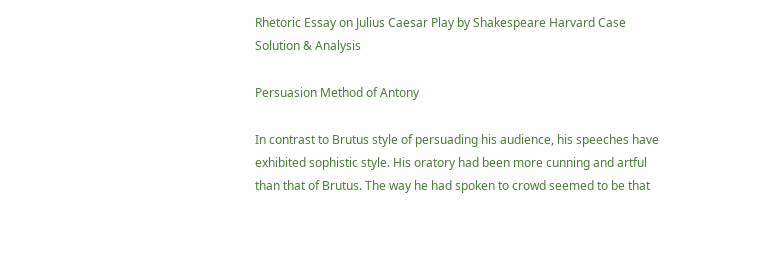Rhetoric Essay on Julius Caesar Play by Shakespeare Harvard Case Solution & Analysis

Persuasion Method of Antony

In contrast to Brutus style of persuading his audience, his speeches have exhibited sophistic style. His oratory had been more cunning and artful than that of Brutus. The way he had spoken to crowd seemed to be that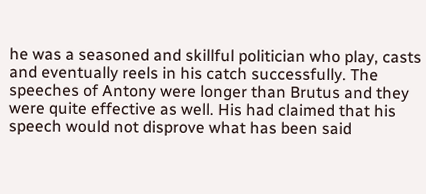he was a seasoned and skillful politician who play, casts and eventually reels in his catch successfully. The speeches of Antony were longer than Brutus and they were quite effective as well. His had claimed that his speech would not disprove what has been said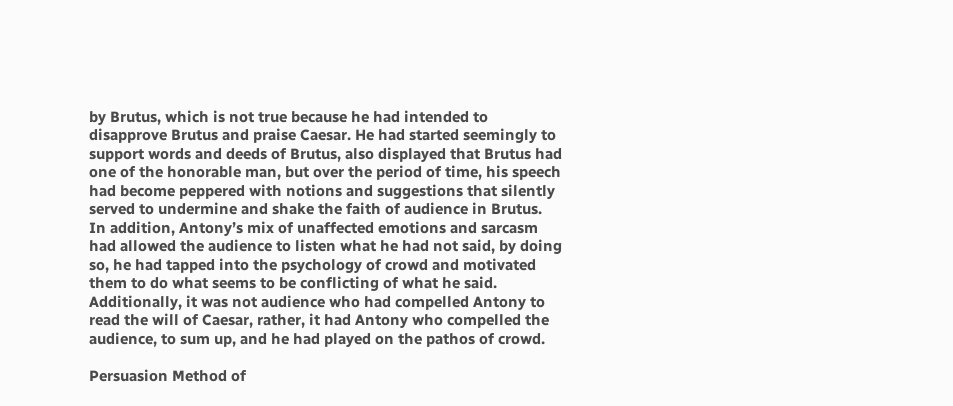by Brutus, which is not true because he had intended to disapprove Brutus and praise Caesar. He had started seemingly to support words and deeds of Brutus, also displayed that Brutus had one of the honorable man, but over the period of time, his speech had become peppered with notions and suggestions that silently served to undermine and shake the faith of audience in Brutus. In addition, Antony’s mix of unaffected emotions and sarcasm had allowed the audience to listen what he had not said, by doing so, he had tapped into the psychology of crowd and motivated them to do what seems to be conflicting of what he said. Additionally, it was not audience who had compelled Antony to read the will of Caesar, rather, it had Antony who compelled the audience, to sum up, and he had played on the pathos of crowd.

Persuasion Method of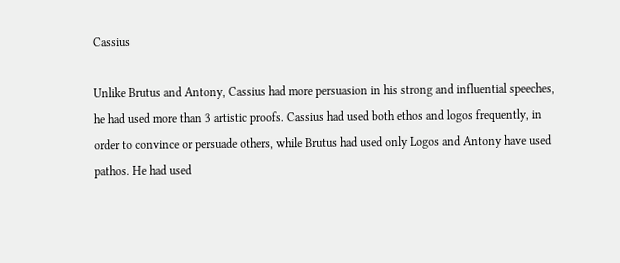Cassius

Unlike Brutus and Antony, Cassius had more persuasion in his strong and influential speeches, he had used more than 3 artistic proofs. Cassius had used both ethos and logos frequently, in order to convince or persuade others, while Brutus had used only Logos and Antony have used pathos. He had used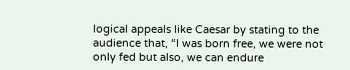logical appeals like Caesar by stating to the audience that, “I was born free, we were not only fed but also, we can endure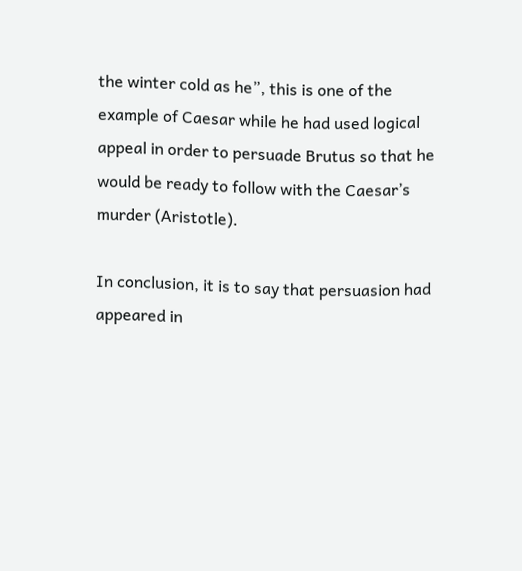the winter cold as he”, this is one of the example of Caesar while he had used logical appeal in order to persuade Brutus so that he would be ready to follow with the Caesar’s murder (Aristotle).

In conclusion, it is to say that persuasion had appeared in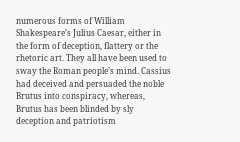numerous forms of William Shakespeare’s Julius Caesar, either in the form of deception, flattery or the rhetoric art. They all have been used to sway the Roman people’s mind. Cassius had deceived and persuaded the noble Brutus into conspiracy, whereas, Brutus has been blinded by sly deception and patriotism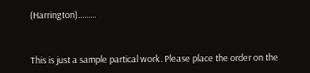(Harrington).........


This is just a sample partical work. Please place the order on the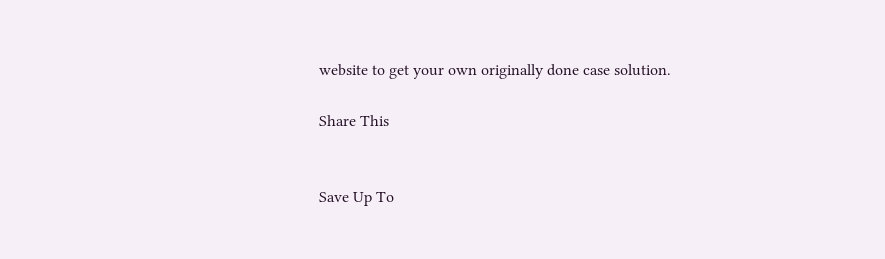website to get your own originally done case solution.

Share This


Save Up To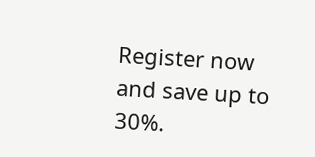Register now and save up to 30%.